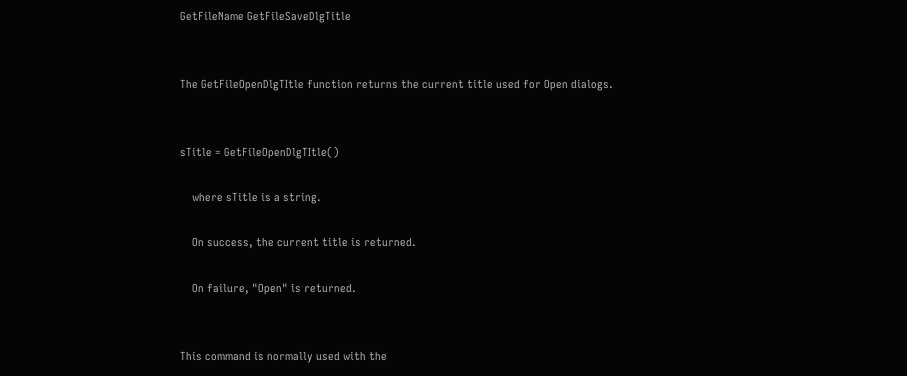GetFileName GetFileSaveDlgTitle


The GetFileOpenDlgTItle function returns the current title used for Open dialogs.


sTitle = GetFileOpenDlgTItle()

    where sTitle is a string.

    On success, the current title is returned.

    On failure, "Open" is returned.


This command is normally used with the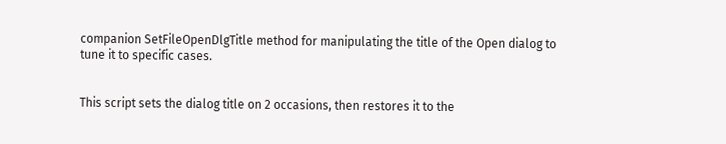companion SetFileOpenDlgTitle method for manipulating the title of the Open dialog to tune it to specific cases.


This script sets the dialog title on 2 occasions, then restores it to the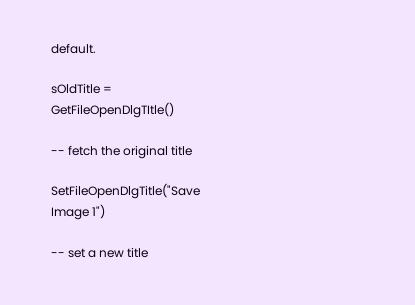default.

sOldTitle = GetFileOpenDlgTItle()

-- fetch the original title

SetFileOpenDlgTitle("Save Image 1")

-- set a new title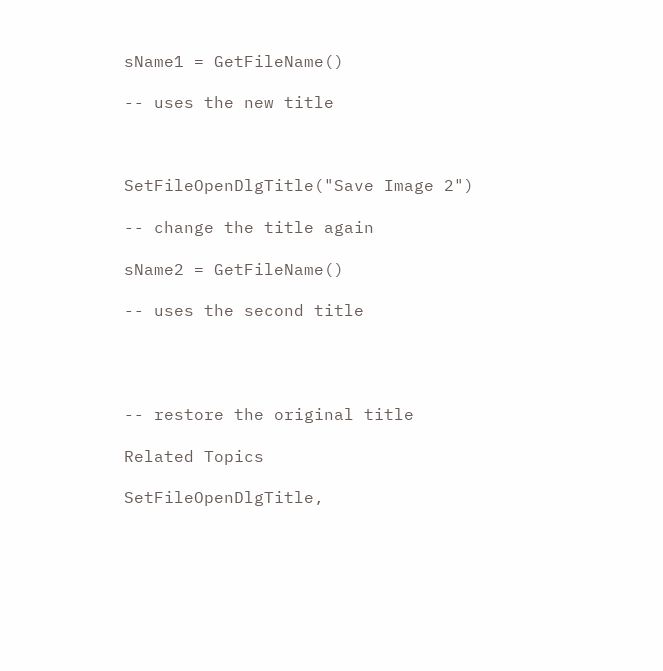sName1 = GetFileName()

-- uses the new title



SetFileOpenDlgTitle("Save Image 2")

-- change the title again

sName2 = GetFileName()

-- uses the second title




-- restore the original title

Related Topics

SetFileOpenDlgTitle,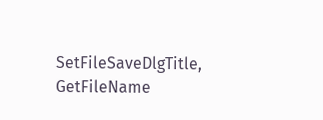SetFileSaveDlgTitle, GetFileName